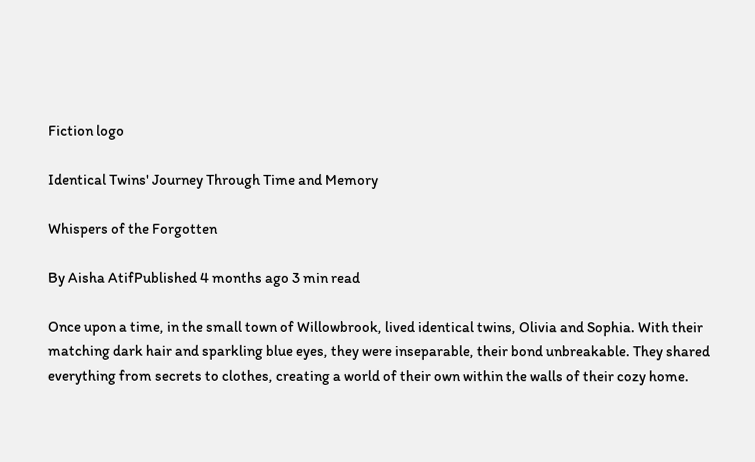Fiction logo

Identical Twins' Journey Through Time and Memory

Whispers of the Forgotten

By Aisha AtifPublished 4 months ago 3 min read

Once upon a time, in the small town of Willowbrook, lived identical twins, Olivia and Sophia. With their matching dark hair and sparkling blue eyes, they were inseparable, their bond unbreakable. They shared everything from secrets to clothes, creating a world of their own within the walls of their cozy home.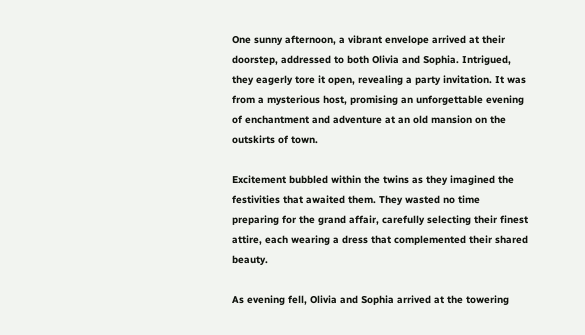One sunny afternoon, a vibrant envelope arrived at their doorstep, addressed to both Olivia and Sophia. Intrigued, they eagerly tore it open, revealing a party invitation. It was from a mysterious host, promising an unforgettable evening of enchantment and adventure at an old mansion on the outskirts of town.

Excitement bubbled within the twins as they imagined the festivities that awaited them. They wasted no time preparing for the grand affair, carefully selecting their finest attire, each wearing a dress that complemented their shared beauty.

As evening fell, Olivia and Sophia arrived at the towering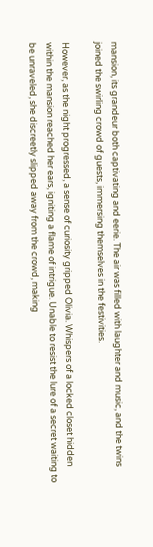mansion, its grandeur both captivating and eerie. The air was filled with laughter and music, and the twins joined the swirling crowd of guests, immersing themselves in the festivities.

However, as the night progressed, a sense of curiosity gripped Olivia. Whispers of a locked closet hidden within the mansion reached her ears, igniting a flame of intrigue. Unable to resist the lure of a secret waiting to be unraveled, she discreetly slipped away from the crowd, making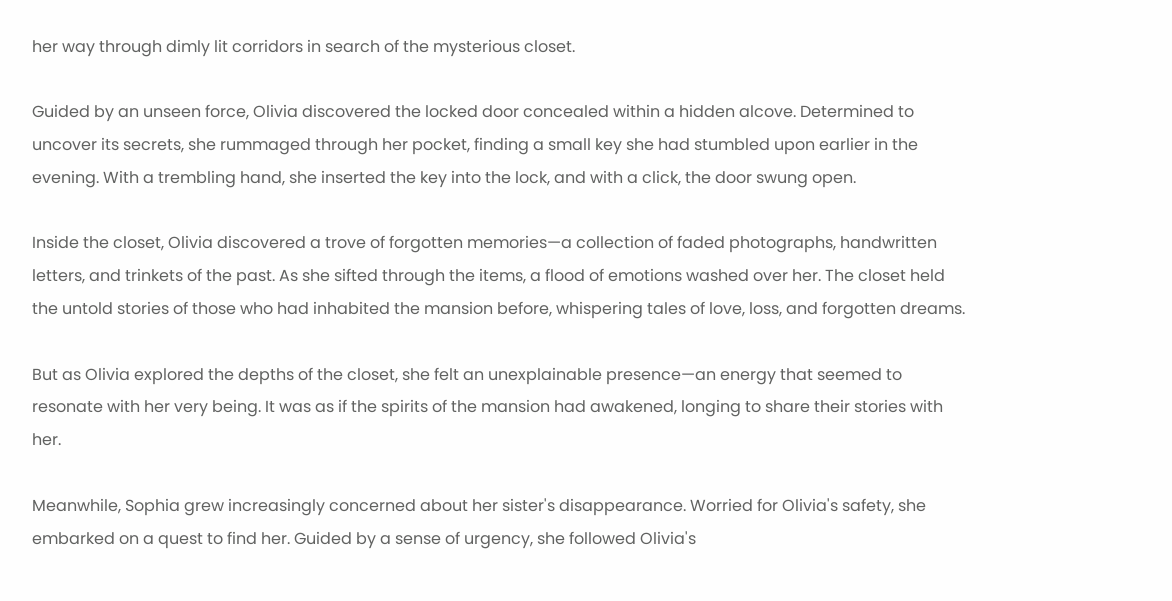her way through dimly lit corridors in search of the mysterious closet.

Guided by an unseen force, Olivia discovered the locked door concealed within a hidden alcove. Determined to uncover its secrets, she rummaged through her pocket, finding a small key she had stumbled upon earlier in the evening. With a trembling hand, she inserted the key into the lock, and with a click, the door swung open.

Inside the closet, Olivia discovered a trove of forgotten memories—a collection of faded photographs, handwritten letters, and trinkets of the past. As she sifted through the items, a flood of emotions washed over her. The closet held the untold stories of those who had inhabited the mansion before, whispering tales of love, loss, and forgotten dreams.

But as Olivia explored the depths of the closet, she felt an unexplainable presence—an energy that seemed to resonate with her very being. It was as if the spirits of the mansion had awakened, longing to share their stories with her.

Meanwhile, Sophia grew increasingly concerned about her sister's disappearance. Worried for Olivia's safety, she embarked on a quest to find her. Guided by a sense of urgency, she followed Olivia's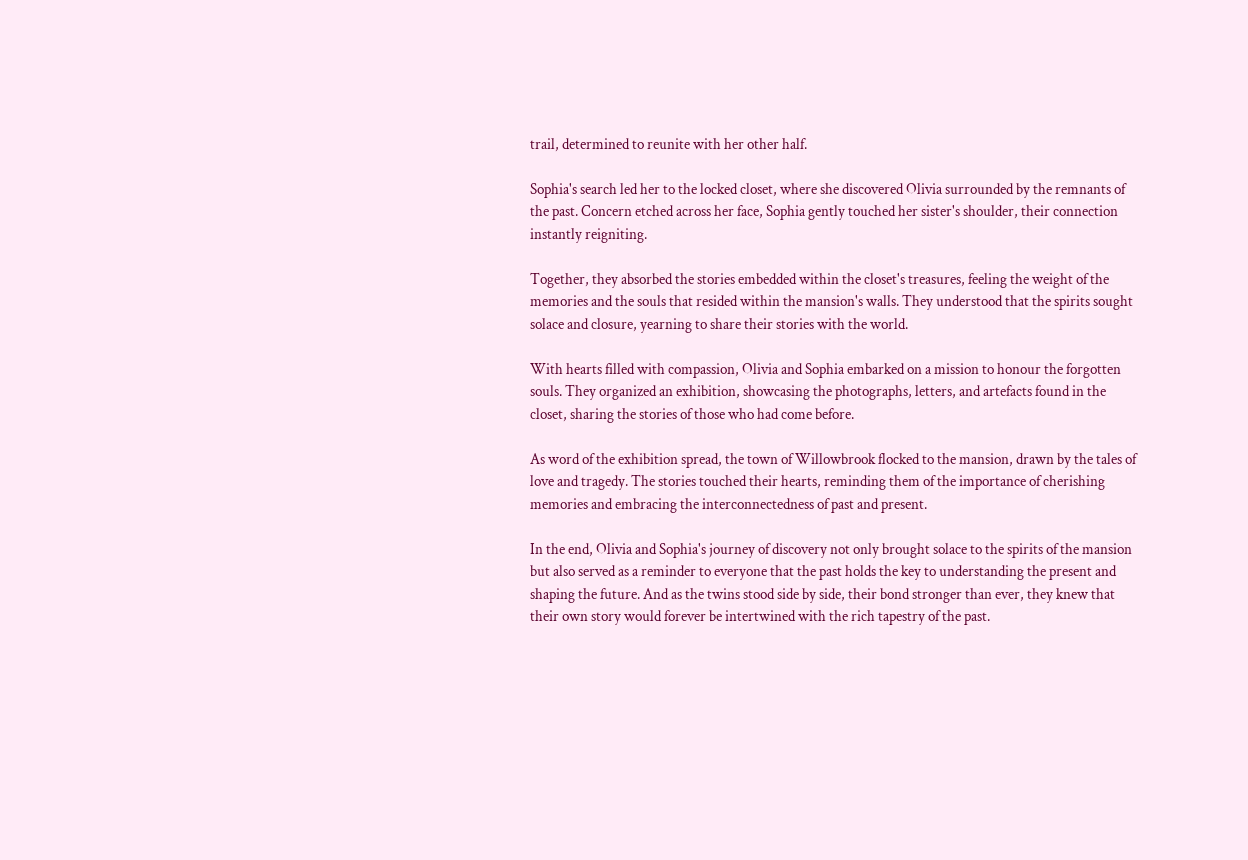trail, determined to reunite with her other half.

Sophia's search led her to the locked closet, where she discovered Olivia surrounded by the remnants of the past. Concern etched across her face, Sophia gently touched her sister's shoulder, their connection instantly reigniting.

Together, they absorbed the stories embedded within the closet's treasures, feeling the weight of the memories and the souls that resided within the mansion's walls. They understood that the spirits sought solace and closure, yearning to share their stories with the world.

With hearts filled with compassion, Olivia and Sophia embarked on a mission to honour the forgotten souls. They organized an exhibition, showcasing the photographs, letters, and artefacts found in the closet, sharing the stories of those who had come before.

As word of the exhibition spread, the town of Willowbrook flocked to the mansion, drawn by the tales of love and tragedy. The stories touched their hearts, reminding them of the importance of cherishing memories and embracing the interconnectedness of past and present.

In the end, Olivia and Sophia's journey of discovery not only brought solace to the spirits of the mansion but also served as a reminder to everyone that the past holds the key to understanding the present and shaping the future. And as the twins stood side by side, their bond stronger than ever, they knew that their own story would forever be intertwined with the rich tapestry of the past.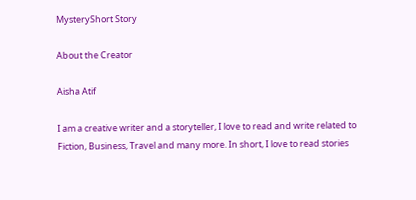MysteryShort Story

About the Creator

Aisha Atif

I am a creative writer and a storyteller, I love to read and write related to Fiction, Business, Travel and many more. In short, I love to read stories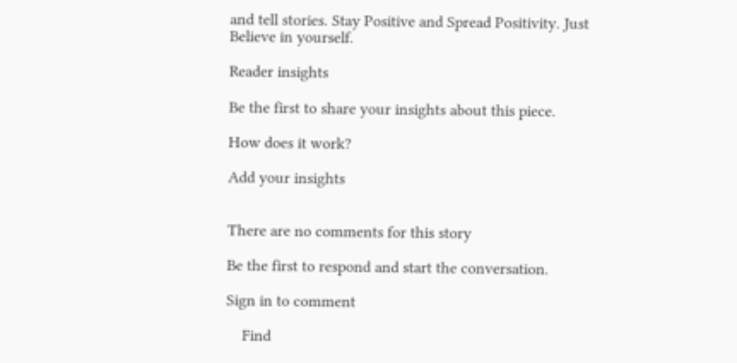and tell stories. Stay Positive and Spread Positivity. Just Believe in yourself.

Reader insights

Be the first to share your insights about this piece.

How does it work?

Add your insights


There are no comments for this story

Be the first to respond and start the conversation.

Sign in to comment

    Find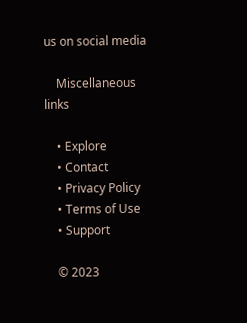us on social media

    Miscellaneous links

    • Explore
    • Contact
    • Privacy Policy
    • Terms of Use
    • Support

    © 2023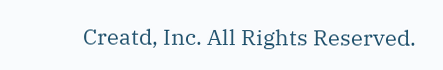Creatd, Inc. All Rights Reserved.